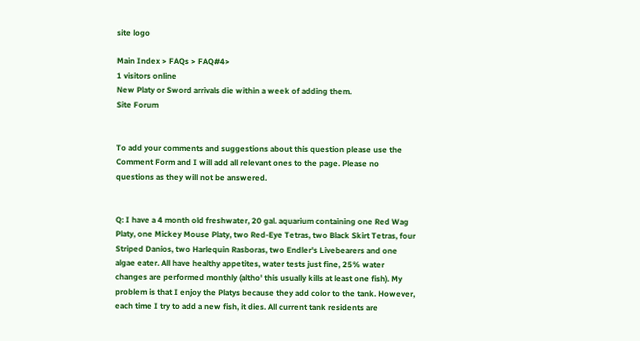site logo

Main Index > FAQs > FAQ#4>
1 visitors online
New Platy or Sword arrivals die within a week of adding them.
Site Forum


To add your comments and suggestions about this question please use the Comment Form and I will add all relevant ones to the page. Please no questions as they will not be answered.


Q: I have a 4 month old freshwater, 20 gal. aquarium containing one Red Wag Platy, one Mickey Mouse Platy, two Red-Eye Tetras, two Black Skirt Tetras, four Striped Danios, two Harlequin Rasboras, two Endler's Livebearers and one algae eater. All have healthy appetites, water tests just fine, 25% water changes are performed monthly (altho' this usually kills at least one fish). My problem is that I enjoy the Platys because they add color to the tank. However, each time I try to add a new fish, it dies. All current tank residents are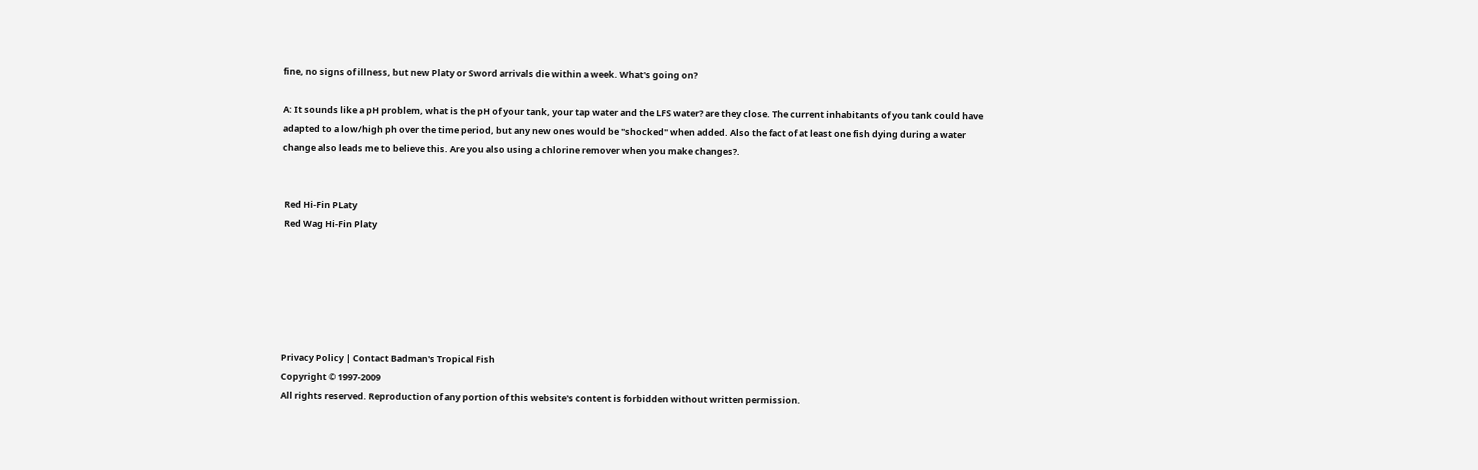fine, no signs of illness, but new Platy or Sword arrivals die within a week. What's going on?

A: It sounds like a pH problem, what is the pH of your tank, your tap water and the LFS water? are they close. The current inhabitants of you tank could have adapted to a low/high ph over the time period, but any new ones would be "shocked" when added. Also the fact of at least one fish dying during a water change also leads me to believe this. Are you also using a chlorine remover when you make changes?.


 Red Hi-Fin PLaty
 Red Wag Hi-Fin Platy






Privacy Policy | Contact Badman's Tropical Fish
Copyright © 1997-2009
All rights reserved. Reproduction of any portion of this website's content is forbidden without written permission.